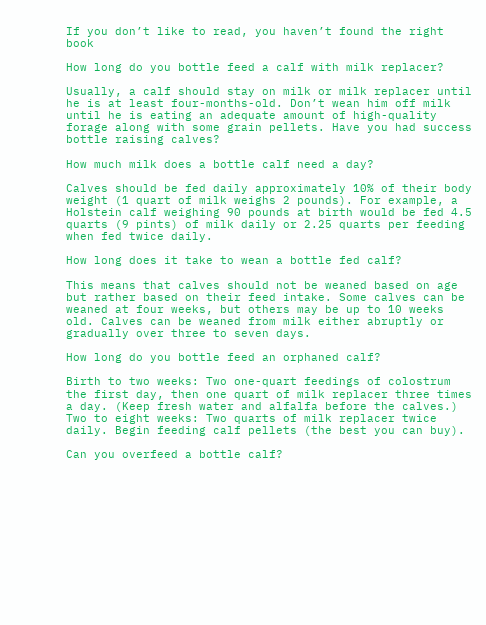If you don’t like to read, you haven’t found the right book

How long do you bottle feed a calf with milk replacer?

Usually, a calf should stay on milk or milk replacer until he is at least four-months-old. Don’t wean him off milk until he is eating an adequate amount of high-quality forage along with some grain pellets. Have you had success bottle raising calves?

How much milk does a bottle calf need a day?

Calves should be fed daily approximately 10% of their body weight (1 quart of milk weighs 2 pounds). For example, a Holstein calf weighing 90 pounds at birth would be fed 4.5 quarts (9 pints) of milk daily or 2.25 quarts per feeding when fed twice daily.

How long does it take to wean a bottle fed calf?

This means that calves should not be weaned based on age but rather based on their feed intake. Some calves can be weaned at four weeks, but others may be up to 10 weeks old. Calves can be weaned from milk either abruptly or gradually over three to seven days.

How long do you bottle feed an orphaned calf?

Birth to two weeks: Two one-quart feedings of colostrum the first day, then one quart of milk replacer three times a day. (Keep fresh water and alfalfa before the calves.) Two to eight weeks: Two quarts of milk replacer twice daily. Begin feeding calf pellets (the best you can buy).

Can you overfeed a bottle calf?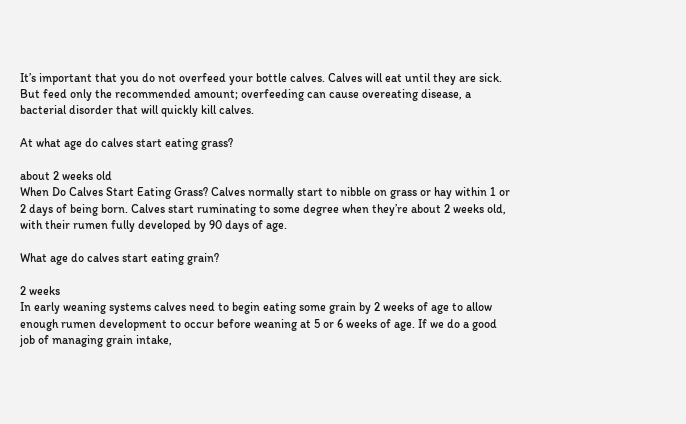It’s important that you do not overfeed your bottle calves. Calves will eat until they are sick. But feed only the recommended amount; overfeeding can cause overeating disease, a bacterial disorder that will quickly kill calves.

At what age do calves start eating grass?

about 2 weeks old
When Do Calves Start Eating Grass? Calves normally start to nibble on grass or hay within 1 or 2 days of being born. Calves start ruminating to some degree when they’re about 2 weeks old, with their rumen fully developed by 90 days of age.

What age do calves start eating grain?

2 weeks
In early weaning systems calves need to begin eating some grain by 2 weeks of age to allow enough rumen development to occur before weaning at 5 or 6 weeks of age. If we do a good job of managing grain intake,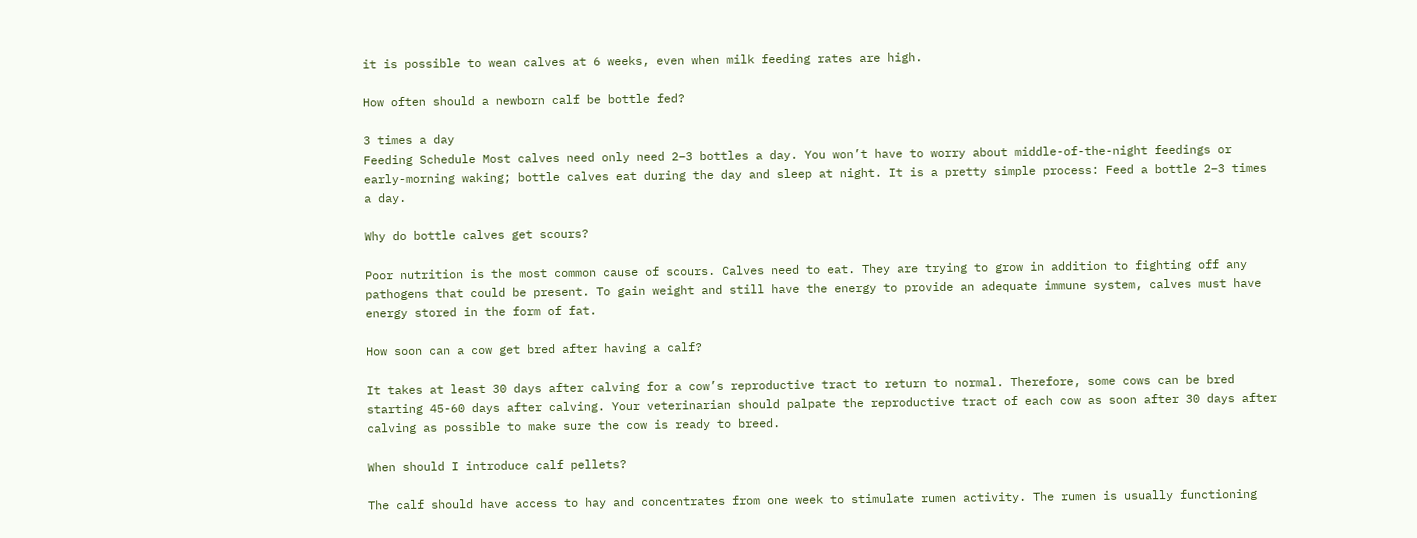it is possible to wean calves at 6 weeks, even when milk feeding rates are high.

How often should a newborn calf be bottle fed?

3 times a day
Feeding Schedule Most calves need only need 2–3 bottles a day. You won’t have to worry about middle-of-the-night feedings or early-morning waking; bottle calves eat during the day and sleep at night. It is a pretty simple process: Feed a bottle 2–3 times a day.

Why do bottle calves get scours?

Poor nutrition is the most common cause of scours. Calves need to eat. They are trying to grow in addition to fighting off any pathogens that could be present. To gain weight and still have the energy to provide an adequate immune system, calves must have energy stored in the form of fat.

How soon can a cow get bred after having a calf?

It takes at least 30 days after calving for a cow’s reproductive tract to return to normal. Therefore, some cows can be bred starting 45-60 days after calving. Your veterinarian should palpate the reproductive tract of each cow as soon after 30 days after calving as possible to make sure the cow is ready to breed.

When should I introduce calf pellets?

The calf should have access to hay and concentrates from one week to stimulate rumen activity. The rumen is usually functioning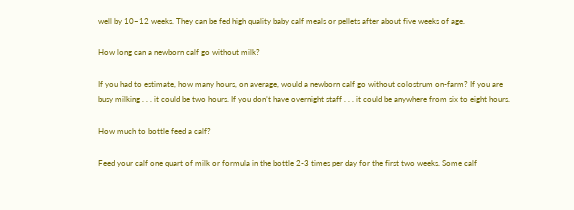well by 10–12 weeks. They can be fed high quality baby calf meals or pellets after about five weeks of age.

How long can a newborn calf go without milk?

If you had to estimate, how many hours, on average, would a newborn calf go without colostrum on-farm? If you are busy milking . . . it could be two hours. If you don’t have overnight staff . . . it could be anywhere from six to eight hours.

How much to bottle feed a calf?

Feed your calf one quart of milk or formula in the bottle 2-3 times per day for the first two weeks. Some calf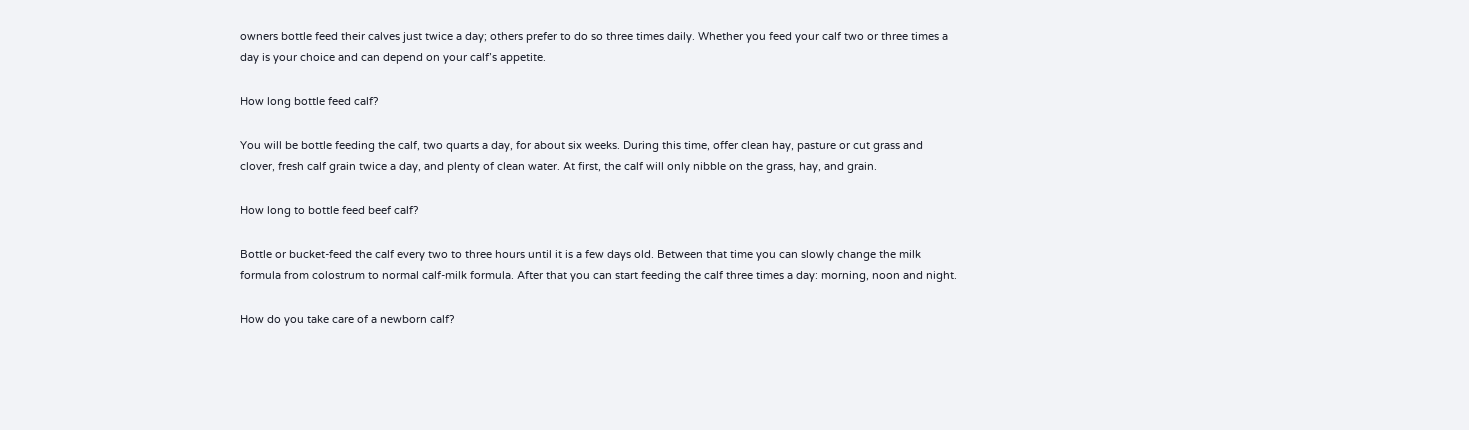owners bottle feed their calves just twice a day; others prefer to do so three times daily. Whether you feed your calf two or three times a day is your choice and can depend on your calf’s appetite.

How long bottle feed calf?

You will be bottle feeding the calf, two quarts a day, for about six weeks. During this time, offer clean hay, pasture or cut grass and clover, fresh calf grain twice a day, and plenty of clean water. At first, the calf will only nibble on the grass, hay, and grain.

How long to bottle feed beef calf?

Bottle or bucket-feed the calf every two to three hours until it is a few days old. Between that time you can slowly change the milk formula from colostrum to normal calf-milk formula. After that you can start feeding the calf three times a day: morning, noon and night.

How do you take care of a newborn calf?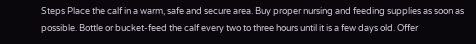Steps Place the calf in a warm, safe and secure area. Buy proper nursing and feeding supplies as soon as possible. Bottle or bucket-feed the calf every two to three hours until it is a few days old. Offer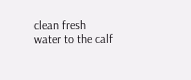clean fresh water to the calf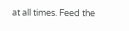at all times. Feed the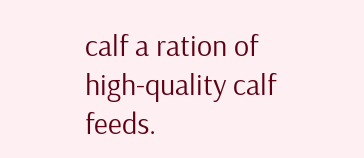calf a ration of high-quality calf feeds.